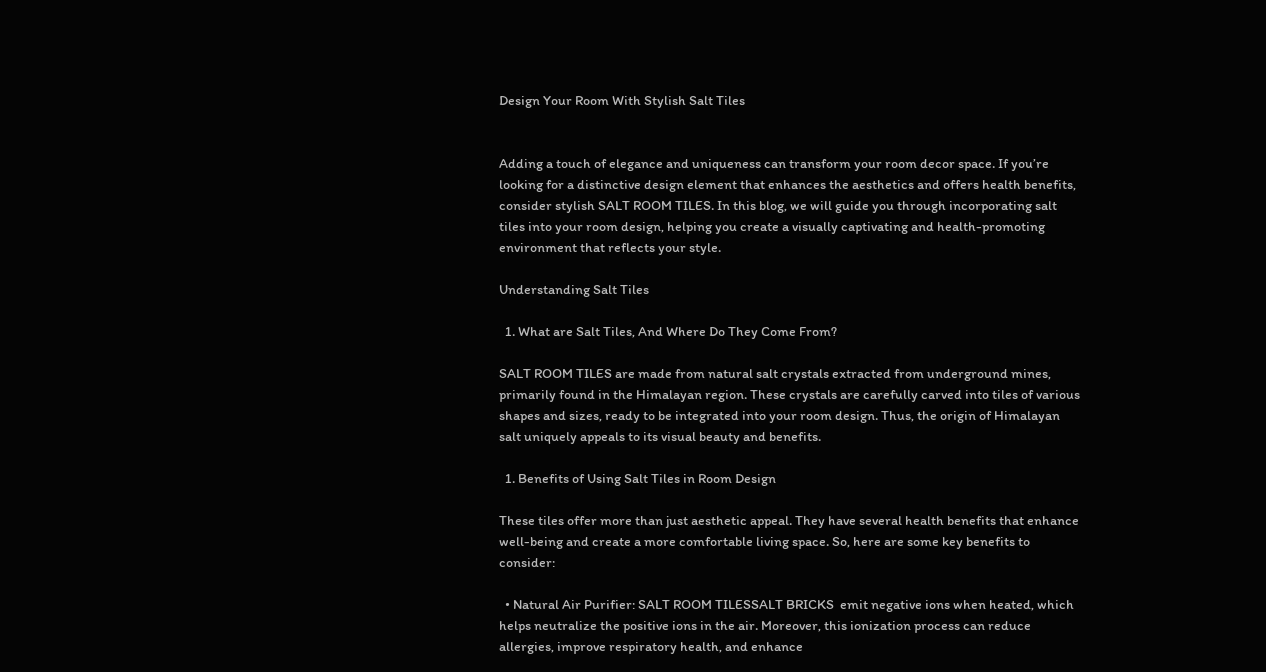Design Your Room With Stylish Salt Tiles


Adding a touch of elegance and uniqueness can transform your room decor space. If you’re looking for a distinctive design element that enhances the aesthetics and offers health benefits, consider stylish SALT ROOM TILES. In this blog, we will guide you through incorporating salt tiles into your room design, helping you create a visually captivating and health-promoting environment that reflects your style.

Understanding Salt Tiles

  1. What are Salt Tiles, And Where Do They Come From?

SALT ROOM TILES are made from natural salt crystals extracted from underground mines, primarily found in the Himalayan region. These crystals are carefully carved into tiles of various shapes and sizes, ready to be integrated into your room design. Thus, the origin of Himalayan salt uniquely appeals to its visual beauty and benefits.

  1. Benefits of Using Salt Tiles in Room Design

These tiles offer more than just aesthetic appeal. They have several health benefits that enhance well-being and create a more comfortable living space. So, here are some key benefits to consider:

  • Natural Air Purifier: SALT ROOM TILESSALT BRICKS  emit negative ions when heated, which helps neutralize the positive ions in the air. Moreover, this ionization process can reduce allergies, improve respiratory health, and enhance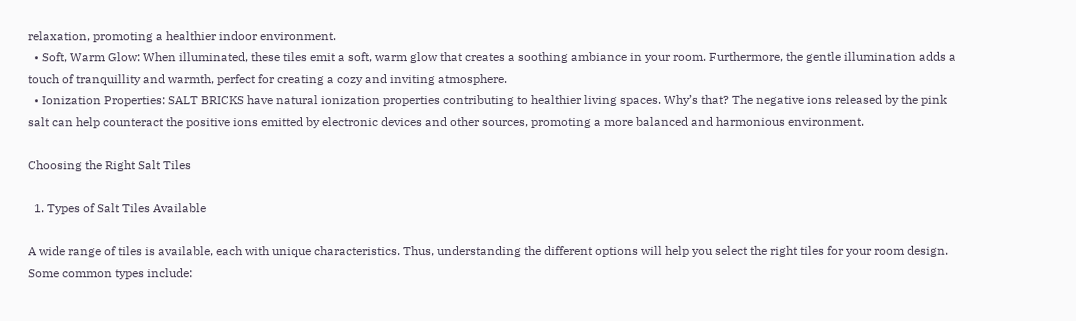relaxation, promoting a healthier indoor environment.
  • Soft, Warm Glow: When illuminated, these tiles emit a soft, warm glow that creates a soothing ambiance in your room. Furthermore, the gentle illumination adds a touch of tranquillity and warmth, perfect for creating a cozy and inviting atmosphere.
  • Ionization Properties: SALT BRICKS have natural ionization properties contributing to healthier living spaces. Why’s that? The negative ions released by the pink salt can help counteract the positive ions emitted by electronic devices and other sources, promoting a more balanced and harmonious environment.

Choosing the Right Salt Tiles

  1. Types of Salt Tiles Available

A wide range of tiles is available, each with unique characteristics. Thus, understanding the different options will help you select the right tiles for your room design. Some common types include: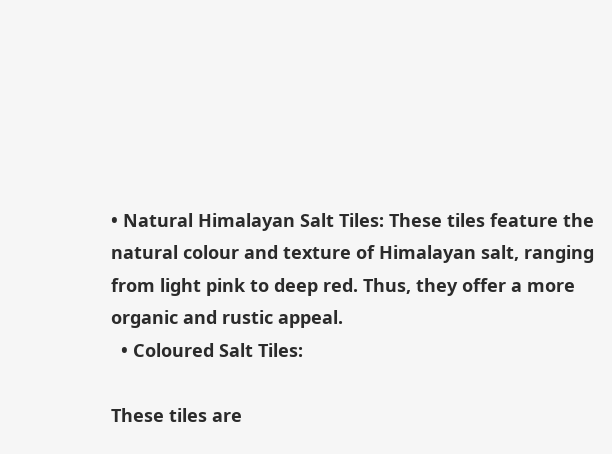• Natural Himalayan Salt Tiles: These tiles feature the natural colour and texture of Himalayan salt, ranging from light pink to deep red. Thus, they offer a more organic and rustic appeal.
  • Coloured Salt Tiles:

These tiles are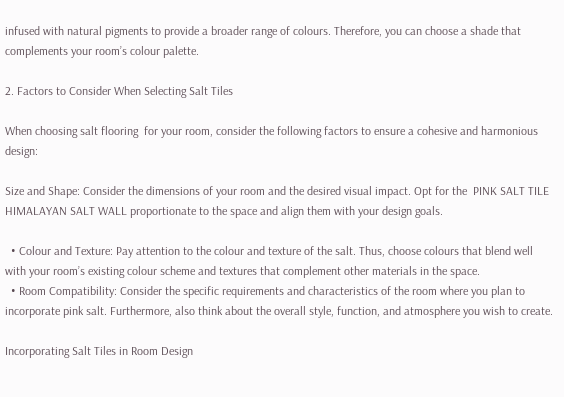infused with natural pigments to provide a broader range of colours. Therefore, you can choose a shade that complements your room’s colour palette.

2. Factors to Consider When Selecting Salt Tiles

When choosing salt flooring  for your room, consider the following factors to ensure a cohesive and harmonious design:

Size and Shape: Consider the dimensions of your room and the desired visual impact. Opt for the  PINK SALT TILE HIMALAYAN SALT WALL proportionate to the space and align them with your design goals.

  • Colour and Texture: Pay attention to the colour and texture of the salt. Thus, choose colours that blend well with your room’s existing colour scheme and textures that complement other materials in the space.
  • Room Compatibility: Consider the specific requirements and characteristics of the room where you plan to incorporate pink salt. Furthermore, also think about the overall style, function, and atmosphere you wish to create.

Incorporating Salt Tiles in Room Design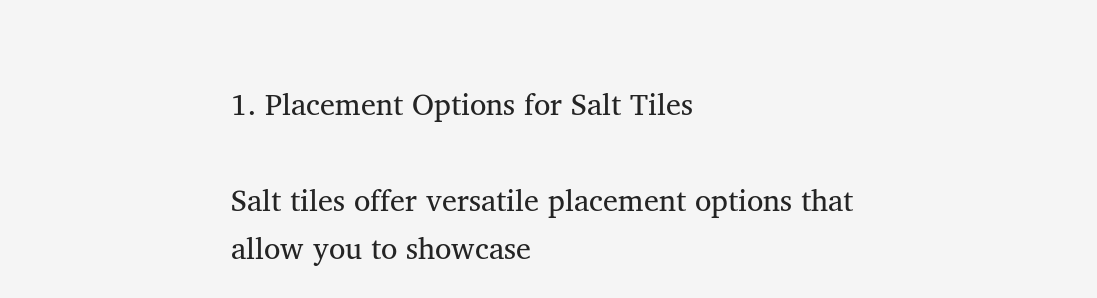1. Placement Options for Salt Tiles

Salt tiles offer versatile placement options that allow you to showcase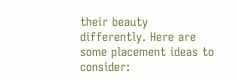their beauty differently. Here are some placement ideas to consider: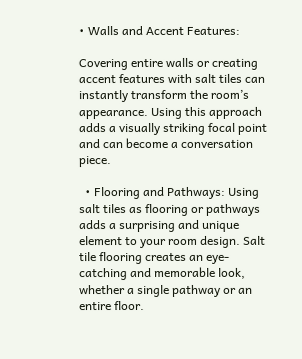• Walls and Accent Features:

Covering entire walls or creating accent features with salt tiles can instantly transform the room’s appearance. Using this approach adds a visually striking focal point and can become a conversation piece.

  • Flooring and Pathways: Using salt tiles as flooring or pathways adds a surprising and unique element to your room design. Salt tile flooring creates an eye-catching and memorable look, whether a single pathway or an entire floor.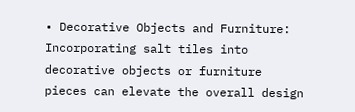• Decorative Objects and Furniture: Incorporating salt tiles into decorative objects or furniture pieces can elevate the overall design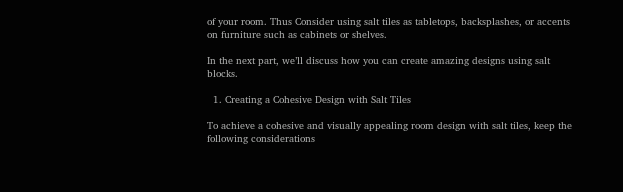of your room. Thus Consider using salt tiles as tabletops, backsplashes, or accents on furniture such as cabinets or shelves.

In the next part, we’ll discuss how you can create amazing designs using salt blocks.

  1. Creating a Cohesive Design with Salt Tiles

To achieve a cohesive and visually appealing room design with salt tiles, keep the following considerations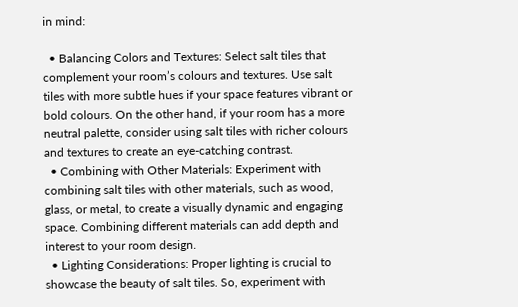in mind:

  • Balancing Colors and Textures: Select salt tiles that complement your room’s colours and textures. Use salt tiles with more subtle hues if your space features vibrant or bold colours. On the other hand, if your room has a more neutral palette, consider using salt tiles with richer colours and textures to create an eye-catching contrast.
  • Combining with Other Materials: Experiment with combining salt tiles with other materials, such as wood, glass, or metal, to create a visually dynamic and engaging space. Combining different materials can add depth and interest to your room design.
  • Lighting Considerations: Proper lighting is crucial to showcase the beauty of salt tiles. So, experiment with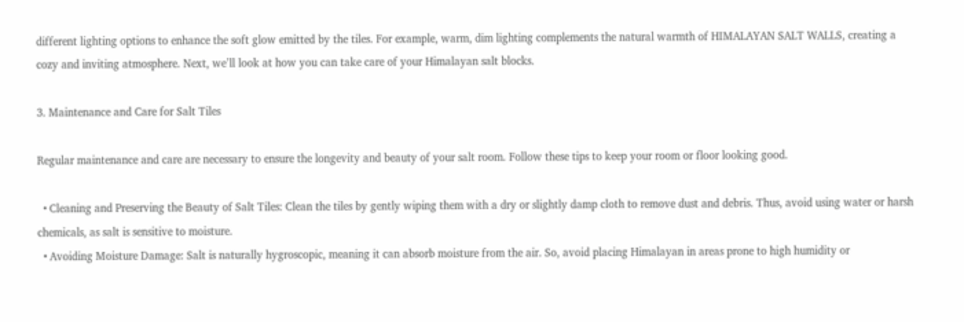different lighting options to enhance the soft glow emitted by the tiles. For example, warm, dim lighting complements the natural warmth of HIMALAYAN SALT WALLS, creating a cozy and inviting atmosphere. Next, we’ll look at how you can take care of your Himalayan salt blocks.

3. Maintenance and Care for Salt Tiles

Regular maintenance and care are necessary to ensure the longevity and beauty of your salt room. Follow these tips to keep your room or floor looking good.

  • Cleaning and Preserving the Beauty of Salt Tiles: Clean the tiles by gently wiping them with a dry or slightly damp cloth to remove dust and debris. Thus, avoid using water or harsh chemicals, as salt is sensitive to moisture.
  • Avoiding Moisture Damage: Salt is naturally hygroscopic, meaning it can absorb moisture from the air. So, avoid placing Himalayan in areas prone to high humidity or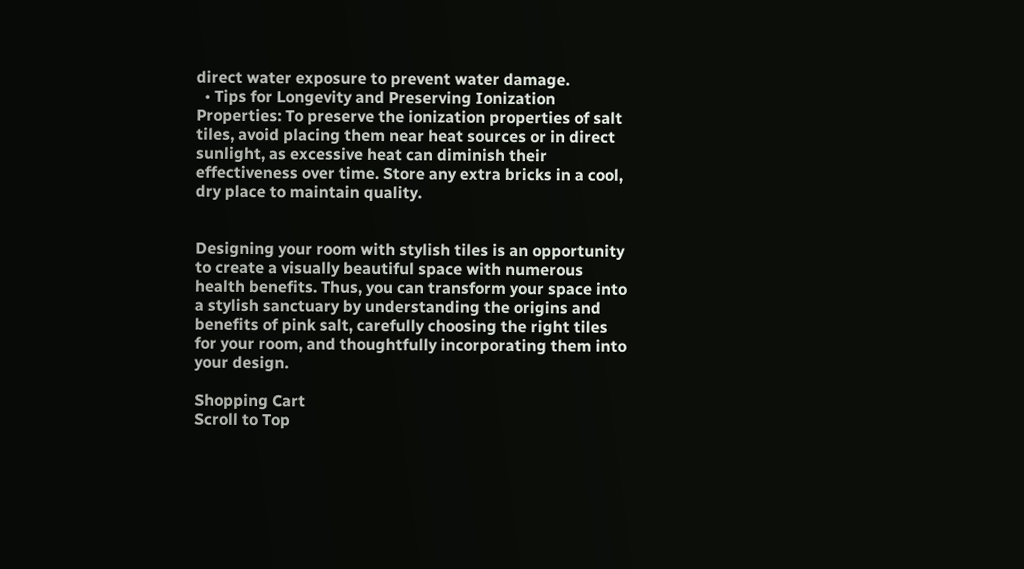direct water exposure to prevent water damage.
  • Tips for Longevity and Preserving Ionization Properties: To preserve the ionization properties of salt tiles, avoid placing them near heat sources or in direct sunlight, as excessive heat can diminish their effectiveness over time. Store any extra bricks in a cool, dry place to maintain quality.


Designing your room with stylish tiles is an opportunity to create a visually beautiful space with numerous health benefits. Thus, you can transform your space into a stylish sanctuary by understanding the origins and benefits of pink salt, carefully choosing the right tiles for your room, and thoughtfully incorporating them into your design.

Shopping Cart
Scroll to Top